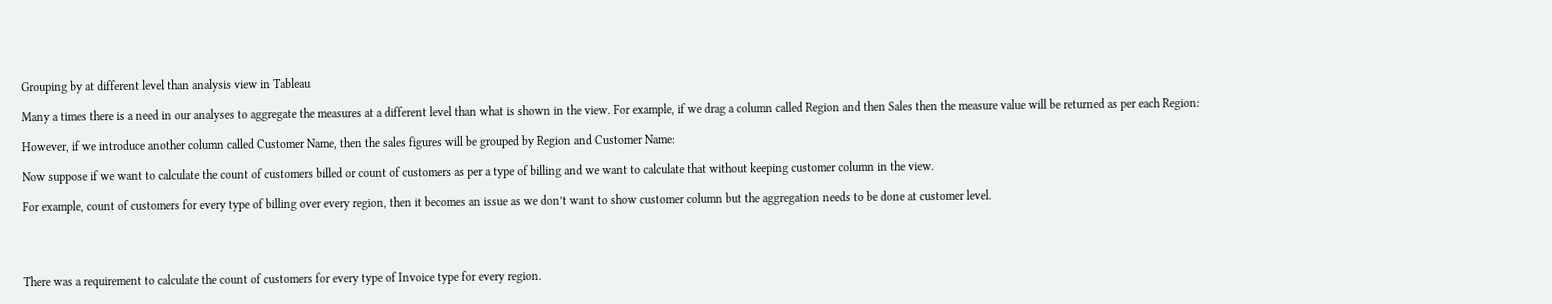Grouping by at different level than analysis view in Tableau

Many a times there is a need in our analyses to aggregate the measures at a different level than what is shown in the view. For example, if we drag a column called Region and then Sales then the measure value will be returned as per each Region:

However, if we introduce another column called Customer Name, then the sales figures will be grouped by Region and Customer Name:

Now suppose if we want to calculate the count of customers billed or count of customers as per a type of billing and we want to calculate that without keeping customer column in the view.

For example, count of customers for every type of billing over every region, then it becomes an issue as we don’t want to show customer column but the aggregation needs to be done at customer level.




There was a requirement to calculate the count of customers for every type of Invoice type for every region.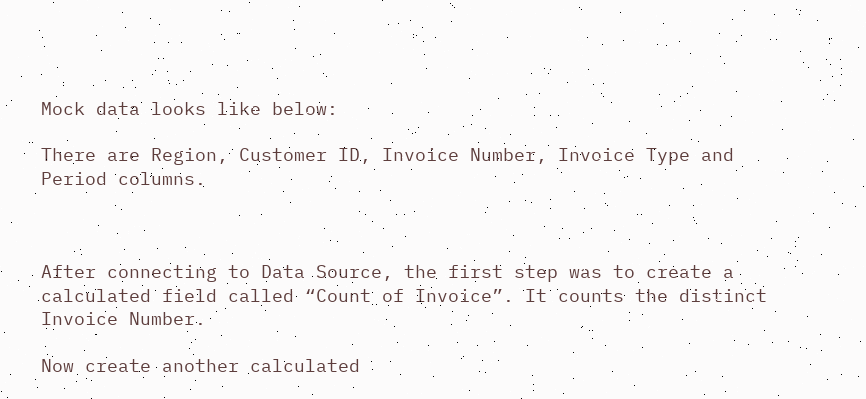Mock data looks like below:

There are Region, Customer ID, Invoice Number, Invoice Type and Period columns.



After connecting to Data Source, the first step was to create a calculated field called “Count of Invoice”. It counts the distinct Invoice Number.

Now create another calculated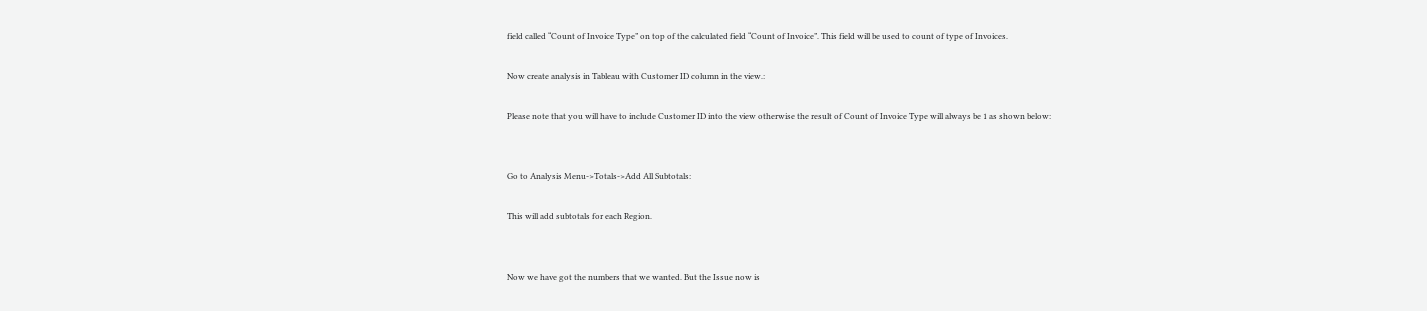field called “Count of Invoice Type” on top of the calculated field “Count of Invoice”. This field will be used to count of type of Invoices.

Now create analysis in Tableau with Customer ID column in the view.:

Please note that you will have to include Customer ID into the view otherwise the result of Count of Invoice Type will always be 1 as shown below:


Go to Analysis Menu->Totals->Add All Subtotals:

This will add subtotals for each Region.


Now we have got the numbers that we wanted. But the Issue now is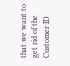that we want to get rid of the Customer ID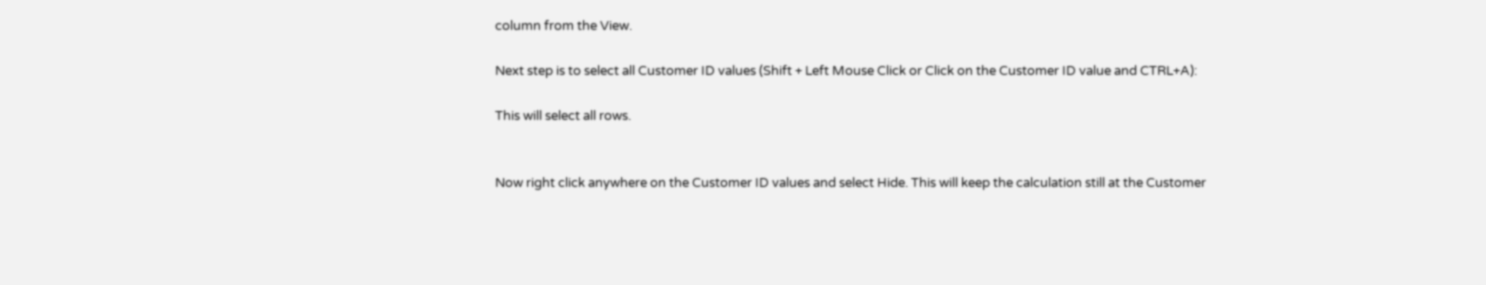column from the View.

Next step is to select all Customer ID values (Shift + Left Mouse Click or Click on the Customer ID value and CTRL+A):

This will select all rows.


Now right click anywhere on the Customer ID values and select Hide. This will keep the calculation still at the Customer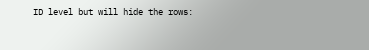ID level but will hide the rows: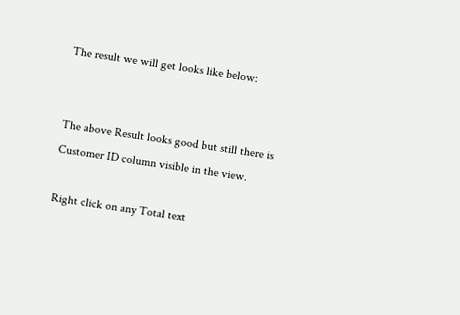The result we will get looks like below:


The above Result looks good but still there is Customer ID column visible in the view.

Right click on any Total text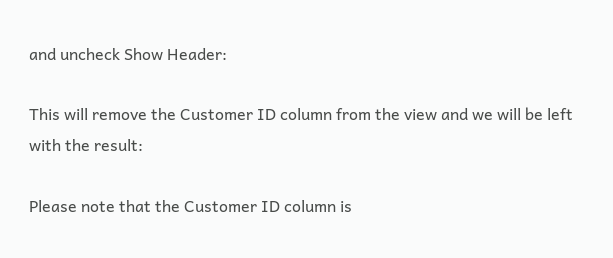and uncheck Show Header:

This will remove the Customer ID column from the view and we will be left with the result:

Please note that the Customer ID column is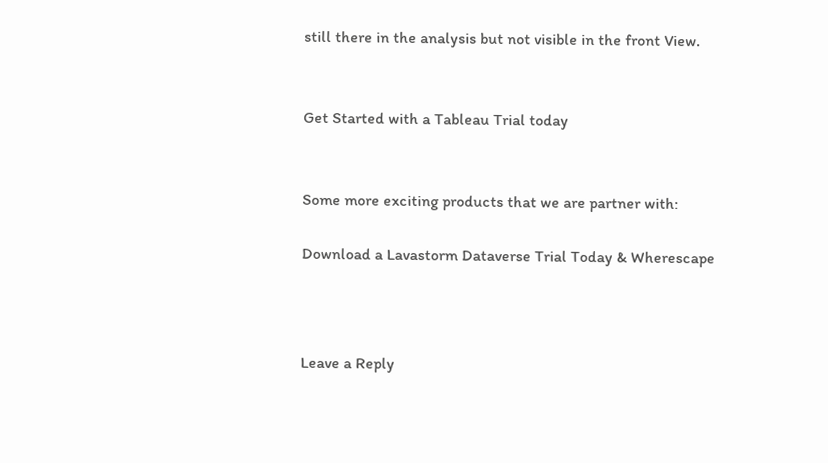still there in the analysis but not visible in the front View.


Get Started with a Tableau Trial today


Some more exciting products that we are partner with:

Download a Lavastorm Dataverse Trial Today & Wherescape



Leave a Reply